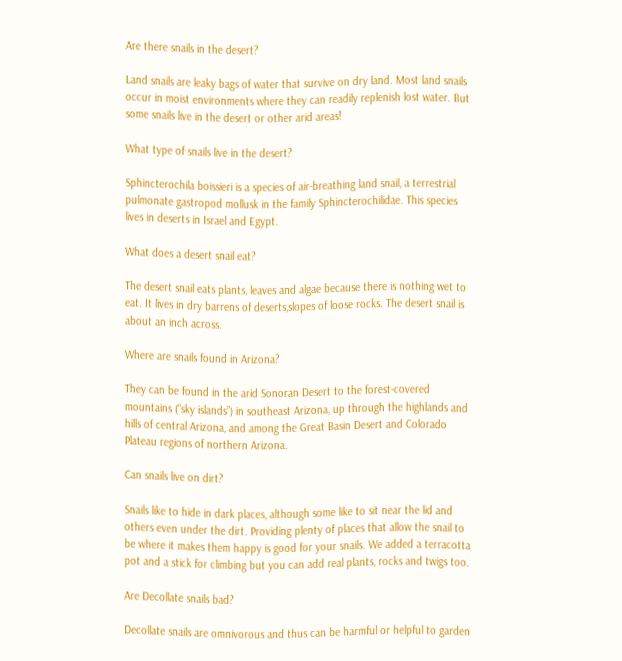Are there snails in the desert?

Land snails are leaky bags of water that survive on dry land. Most land snails occur in moist environments where they can readily replenish lost water. But some snails live in the desert or other arid areas!

What type of snails live in the desert?

Sphincterochila boissieri is a species of air-breathing land snail, a terrestrial pulmonate gastropod mollusk in the family Sphincterochilidae. This species lives in deserts in Israel and Egypt.

What does a desert snail eat?

The desert snail eats plants, leaves and algae because there is nothing wet to eat. It lives in dry barrens of deserts,slopes of loose rocks. The desert snail is about an inch across.

Where are snails found in Arizona?

They can be found in the arid Sonoran Desert to the forest-covered mountains (“sky islands”) in southeast Arizona, up through the highlands and hills of central Arizona, and among the Great Basin Desert and Colorado Plateau regions of northern Arizona.

Can snails live on dirt?

Snails like to hide in dark places, although some like to sit near the lid and others even under the dirt. Providing plenty of places that allow the snail to be where it makes them happy is good for your snails. We added a terracotta pot and a stick for climbing but you can add real plants, rocks and twigs too.

Are Decollate snails bad?

Decollate snails are omnivorous and thus can be harmful or helpful to garden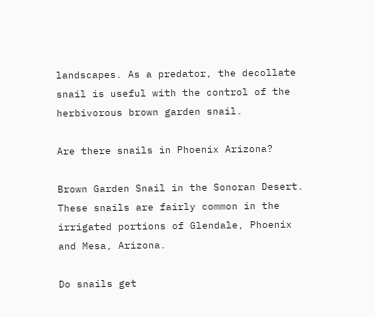landscapes. As a predator, the decollate snail is useful with the control of the herbivorous brown garden snail.

Are there snails in Phoenix Arizona?

Brown Garden Snail in the Sonoran Desert. These snails are fairly common in the irrigated portions of Glendale, Phoenix and Mesa, Arizona.

Do snails get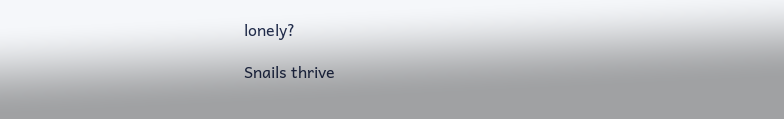lonely?

Snails thrive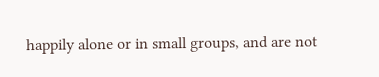happily alone or in small groups, and are not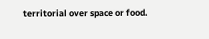territorial over space or food.